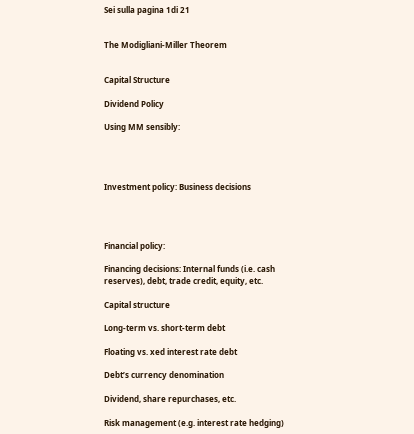Sei sulla pagina 1di 21


The Modigliani-Miller Theorem


Capital Structure

Dividend Policy

Using MM sensibly:




Investment policy: Business decisions




Financial policy:

Financing decisions: Internal funds (i.e. cash reserves), debt, trade credit, equity, etc.

Capital structure

Long-term vs. short-term debt

Floating vs. xed interest rate debt

Debt’s currency denomination

Dividend, share repurchases, etc.

Risk management (e.g. interest rate hedging)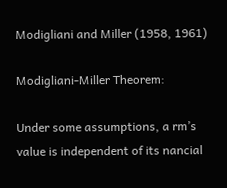Modigliani and Miller (1958, 1961)

Modigliani-Miller Theorem:

Under some assumptions, a rm’s value is independent of its nancial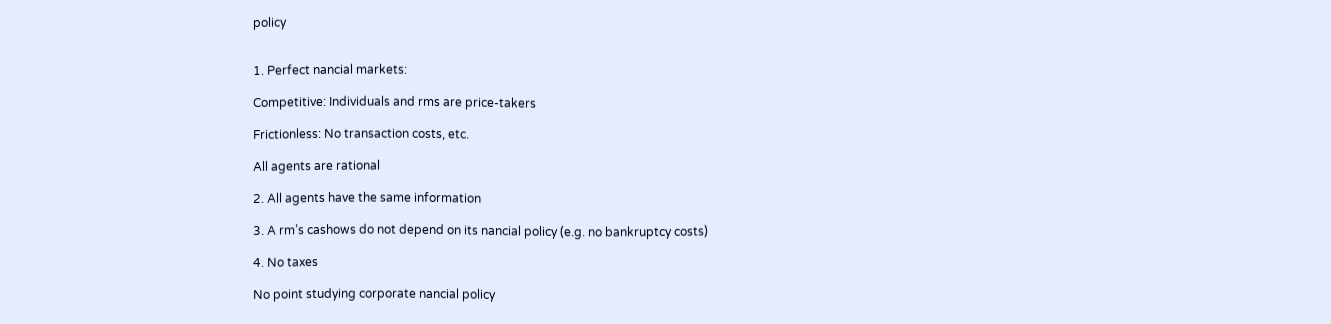policy


1. Perfect nancial markets:

Competitive: Individuals and rms are price-takers

Frictionless: No transaction costs, etc.

All agents are rational

2. All agents have the same information

3. A rm’s cashows do not depend on its nancial policy (e.g. no bankruptcy costs)

4. No taxes

No point studying corporate nancial policy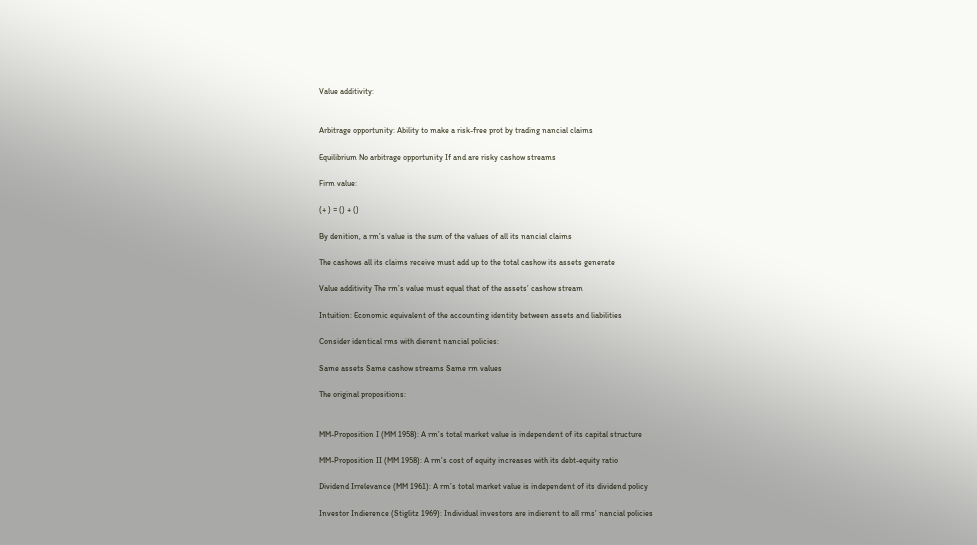Value additivity:


Arbitrage opportunity: Ability to make a risk-free prot by trading nancial claims

Equilibrium No arbitrage opportunity If and are risky cashow streams

Firm value:

(+ ) = () + ()

By denition, a rm’s value is the sum of the values of all its nancial claims

The cashows all its claims receive must add up to the total cashow its assets generate

Value additivity The rm’s value must equal that of the assets’ cashow stream

Intuition: Economic equivalent of the accounting identity between assets and liabilities

Consider identical rms with dierent nancial policies:

Same assets Same cashow streams Same rm values

The original propositions:


MM-Proposition I (MM 1958): A rm’s total market value is independent of its capital structure

MM-Proposition II (MM 1958): A rm’s cost of equity increases with its debt-equity ratio

Dividend Irrelevance (MM 1961): A rm’s total market value is independent of its dividend policy

Investor Indierence (Stiglitz 1969): Individual investors are indierent to all rms’ nancial policies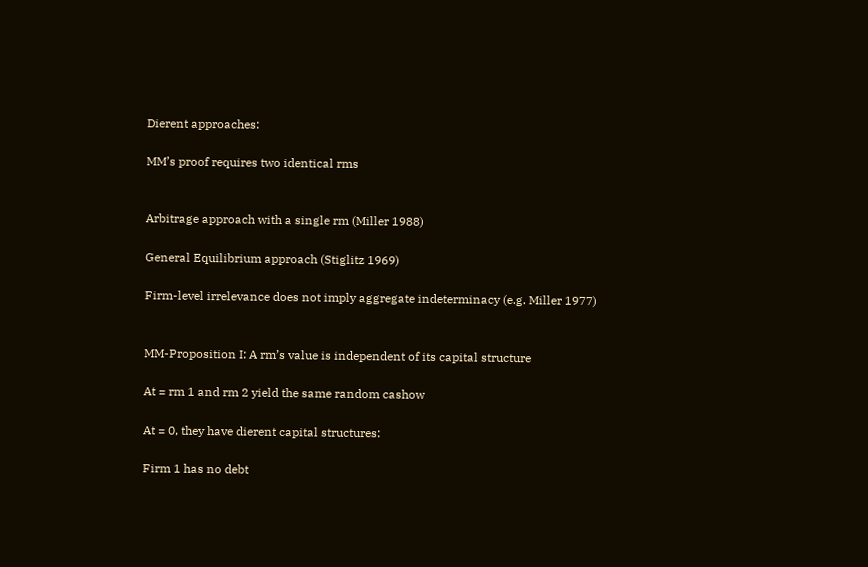Dierent approaches:

MM’s proof requires two identical rms


Arbitrage approach with a single rm (Miller 1988)

General Equilibrium approach (Stiglitz 1969)

Firm-level irrelevance does not imply aggregate indeterminacy (e.g. Miller 1977)


MM-Proposition I: A rm’s value is independent of its capital structure

At = rm 1 and rm 2 yield the same random cashow

At = 0, they have dierent capital structures:

Firm 1 has no debt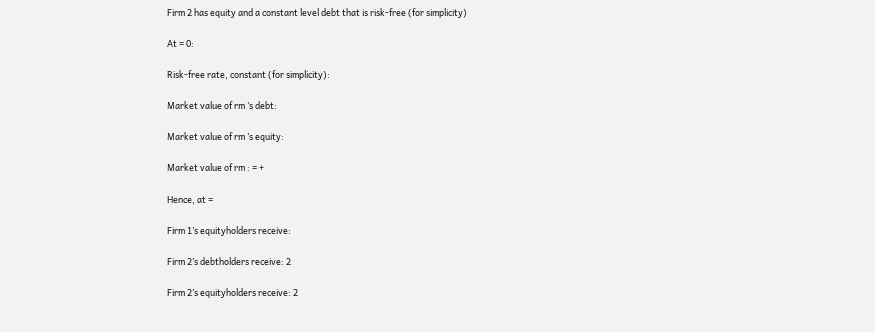Firm 2 has equity and a constant level debt that is risk-free (for simplicity)

At = 0:

Risk-free rate, constant (for simplicity):

Market value of rm ’s debt:

Market value of rm ’s equity:

Market value of rm : = +

Hence, at =

Firm 1’s equityholders receive:

Firm 2’s debtholders receive: 2

Firm 2’s equityholders receive: 2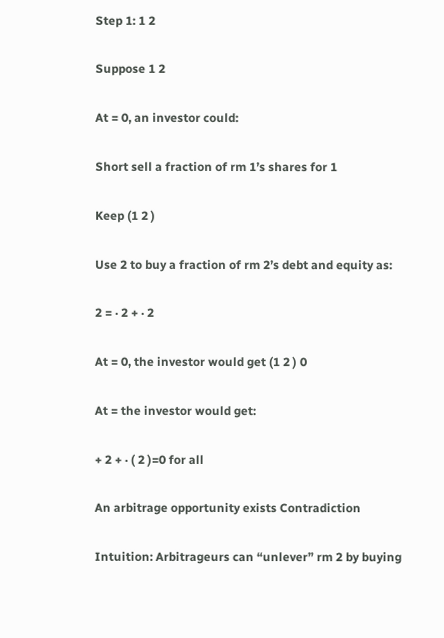Step 1: 1 2

Suppose 1 2

At = 0, an investor could:

Short sell a fraction of rm 1’s shares for 1

Keep (1 2 )

Use 2 to buy a fraction of rm 2’s debt and equity as:

2 = · 2 + · 2

At = 0, the investor would get (1 2 ) 0

At = the investor would get:

+ 2 + · ( 2 )=0 for all

An arbitrage opportunity exists Contradiction

Intuition: Arbitrageurs can “unlever” rm 2 by buying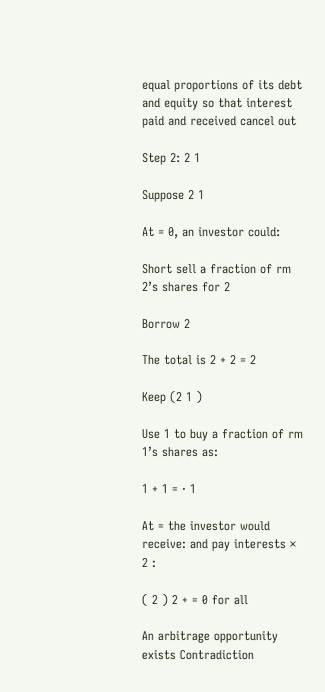equal proportions of its debt and equity so that interest paid and received cancel out

Step 2: 2 1

Suppose 2 1

At = 0, an investor could:

Short sell a fraction of rm 2’s shares for 2

Borrow 2

The total is 2 + 2 = 2

Keep (2 1 )

Use 1 to buy a fraction of rm 1’s shares as:

1 + 1 = · 1

At = the investor would receive: and pay interests × 2 :

( 2 ) 2 + = 0 for all

An arbitrage opportunity exists Contradiction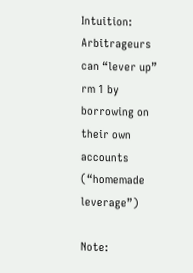Intuition: Arbitrageurs can “lever up” rm 1 by borrowing on their own accounts (“homemade leverage”)

Note: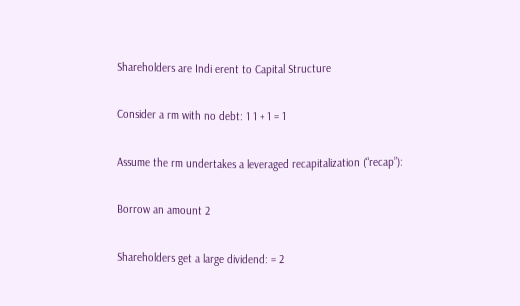Shareholders are Indi erent to Capital Structure

Consider a rm with no debt: 1 1 + 1 = 1

Assume the rm undertakes a leveraged recapitalization (“recap”):

Borrow an amount 2

Shareholders get a large dividend: = 2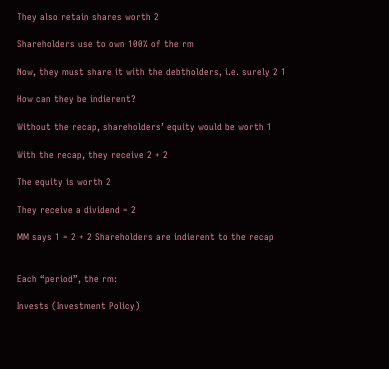They also retain shares worth 2

Shareholders use to own 100% of the rm

Now, they must share it with the debtholders, i.e. surely 2 1

How can they be indierent?

Without the recap, shareholders’ equity would be worth 1

With the recap, they receive 2 + 2

The equity is worth 2

They receive a dividend = 2

MM says 1 = 2 + 2 Shareholders are indierent to the recap


Each “period”, the rm:

Invests (Investment Policy)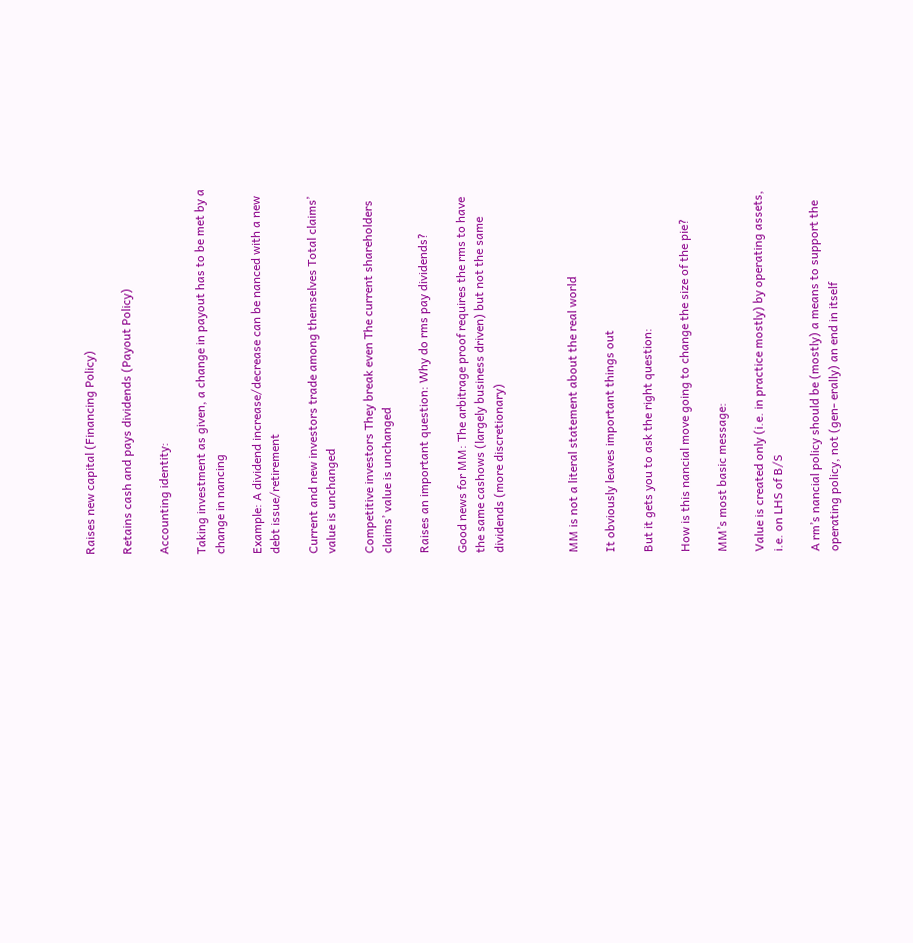Raises new capital (Financing Policy)

Retains cash and pays dividends (Payout Policy)

Accounting identity:

Taking investment as given, a change in payout has to be met by a change in nancing

Example: A dividend increase/decrease can be nanced with a new debt issue/retirement

Current and new investors trade among themselves Total claims’ value is unchanged

Competitive investors They break even The current shareholders claims’ value is unchanged

Raises an important question: Why do rms pay dividends?

Good news for MM: The arbitrage proof requires the rms to have the same cashows (largely business driven) but not the same dividends (more discretionary)



MM is not a literal statement about the real world

It obviously leaves important things out

But it gets you to ask the right question:

How is this nancial move going to change the size of the pie?

MM’s most basic message:

Value is created only (i.e. in practice mostly) by operating assets, i.e. on LHS of B/S

A rm’s nancial policy should be (mostly) a means to support the operating policy, not (gen- erally) an end in itself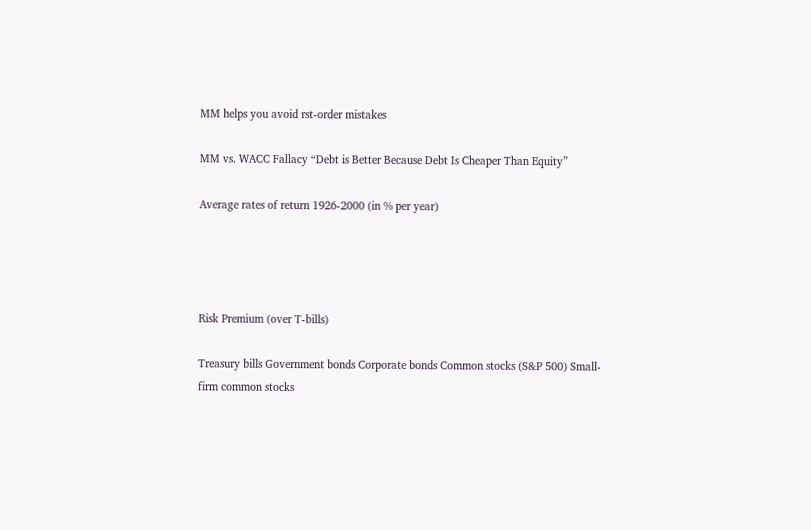MM helps you avoid rst-order mistakes

MM vs. WACC Fallacy “Debt is Better Because Debt Is Cheaper Than Equity”

Average rates of return 1926-2000 (in % per year)




Risk Premium (over T-bills)

Treasury bills Government bonds Corporate bonds Common stocks (S&P 500) Small-firm common stocks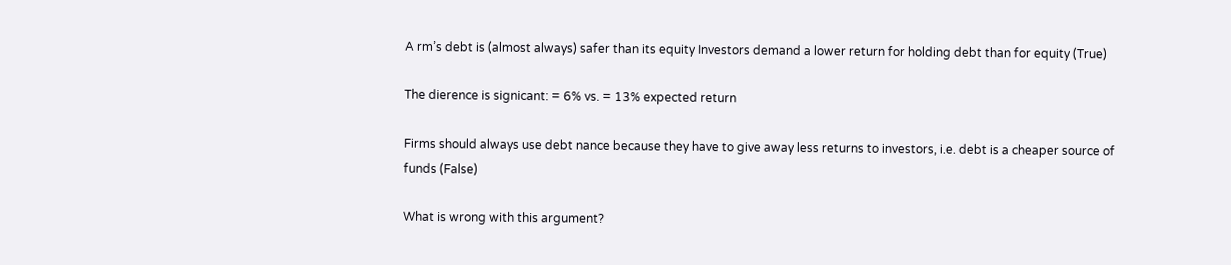A rm’s debt is (almost always) safer than its equity Investors demand a lower return for holding debt than for equity (True)

The dierence is signicant: = 6% vs. = 13% expected return

Firms should always use debt nance because they have to give away less returns to investors, i.e. debt is a cheaper source of funds (False)

What is wrong with this argument?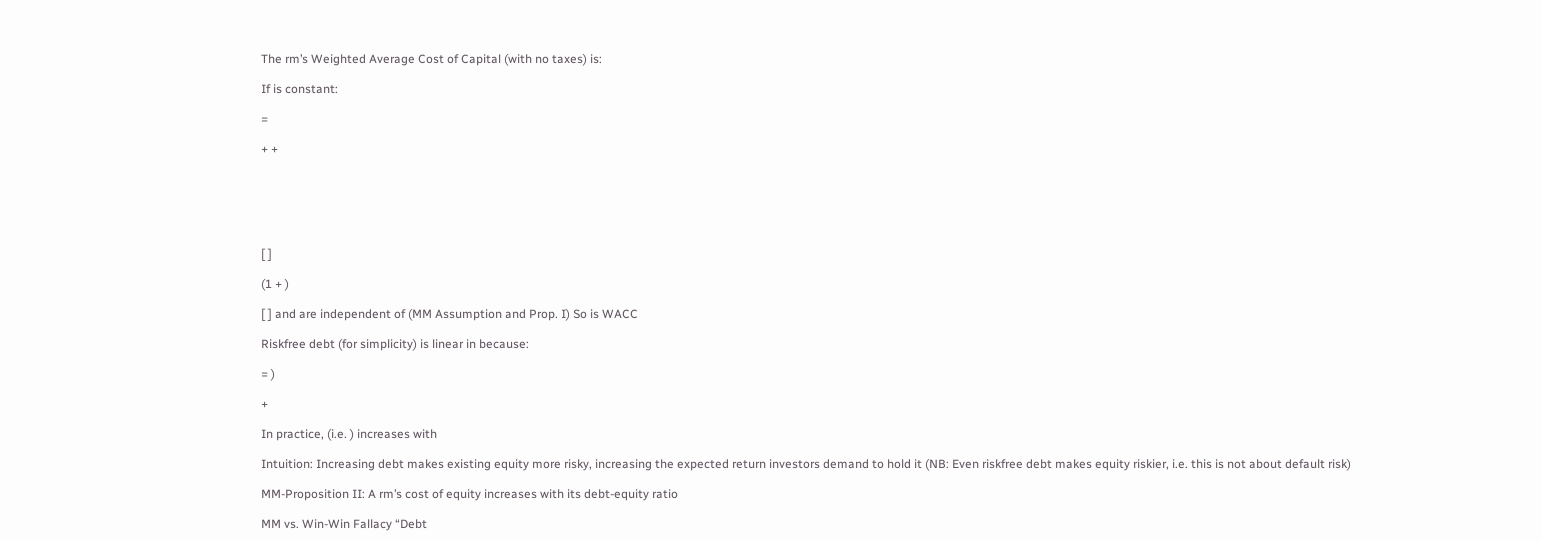The rm’s Weighted Average Cost of Capital (with no taxes) is:

If is constant:

=

+ +






[ ]

(1 + )

[ ] and are independent of (MM Assumption and Prop. I) So is WACC

Riskfree debt (for simplicity) is linear in because:

= )

+

In practice, (i.e. ) increases with

Intuition: Increasing debt makes existing equity more risky, increasing the expected return investors demand to hold it (NB: Even riskfree debt makes equity riskier, i.e. this is not about default risk)

MM-Proposition II: A rm’s cost of equity increases with its debt-equity ratio

MM vs. Win-Win Fallacy “Debt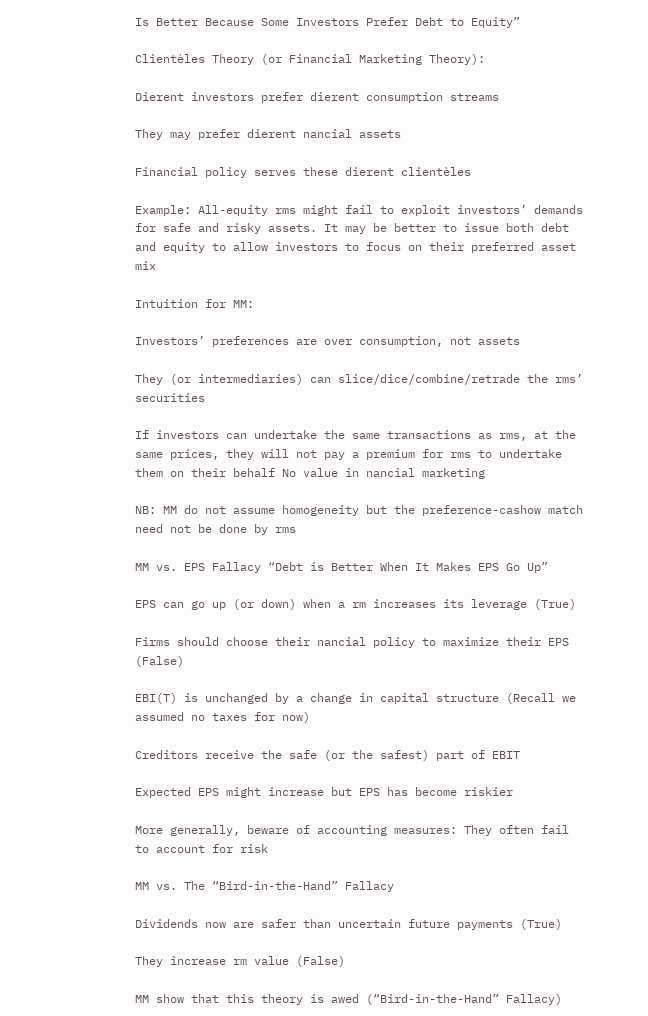Is Better Because Some Investors Prefer Debt to Equity”

Clientèles Theory (or Financial Marketing Theory):

Dierent investors prefer dierent consumption streams

They may prefer dierent nancial assets

Financial policy serves these dierent clientèles

Example: All-equity rms might fail to exploit investors’ demands for safe and risky assets. It may be better to issue both debt and equity to allow investors to focus on their preferred asset mix

Intuition for MM:

Investors’ preferences are over consumption, not assets

They (or intermediaries) can slice/dice/combine/retrade the rms’ securities

If investors can undertake the same transactions as rms, at the same prices, they will not pay a premium for rms to undertake them on their behalf No value in nancial marketing

NB: MM do not assume homogeneity but the preference-cashow match need not be done by rms

MM vs. EPS Fallacy “Debt is Better When It Makes EPS Go Up”

EPS can go up (or down) when a rm increases its leverage (True)

Firms should choose their nancial policy to maximize their EPS (False)

EBI(T) is unchanged by a change in capital structure (Recall we assumed no taxes for now)

Creditors receive the safe (or the safest) part of EBIT

Expected EPS might increase but EPS has become riskier

More generally, beware of accounting measures: They often fail to account for risk

MM vs. The “Bird-in-the-Hand” Fallacy

Dividends now are safer than uncertain future payments (True)

They increase rm value (False)

MM show that this theory is awed (“Bird-in-the-Hand” Fallacy)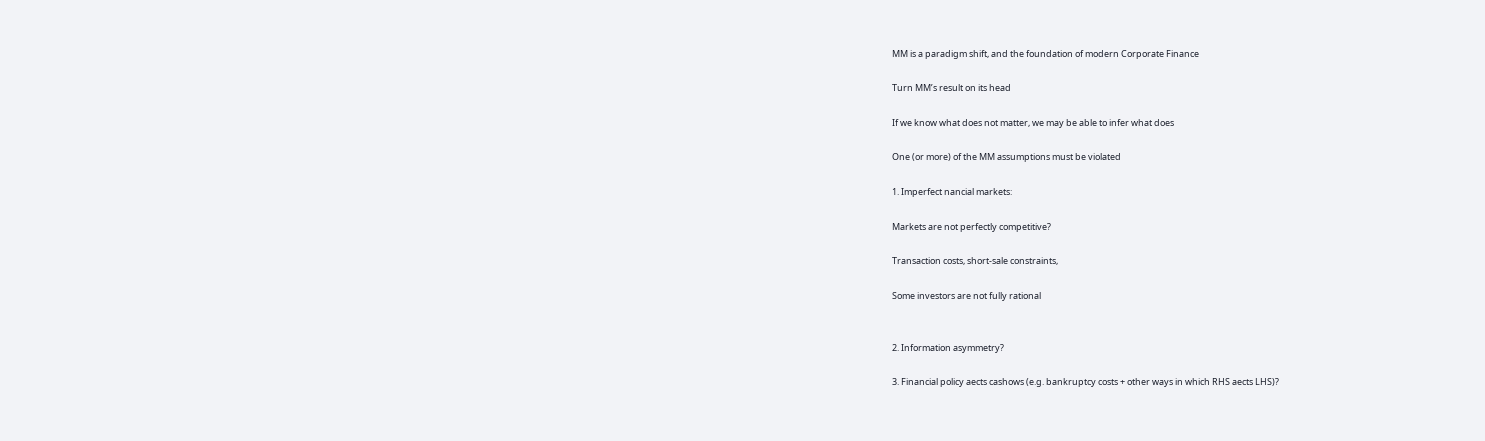MM is a paradigm shift, and the foundation of modern Corporate Finance

Turn MM’s result on its head

If we know what does not matter, we may be able to infer what does

One (or more) of the MM assumptions must be violated

1. Imperfect nancial markets:

Markets are not perfectly competitive?

Transaction costs, short-sale constraints,

Some investors are not fully rational


2. Information asymmetry?

3. Financial policy aects cashows (e.g. bankruptcy costs + other ways in which RHS aects LHS)?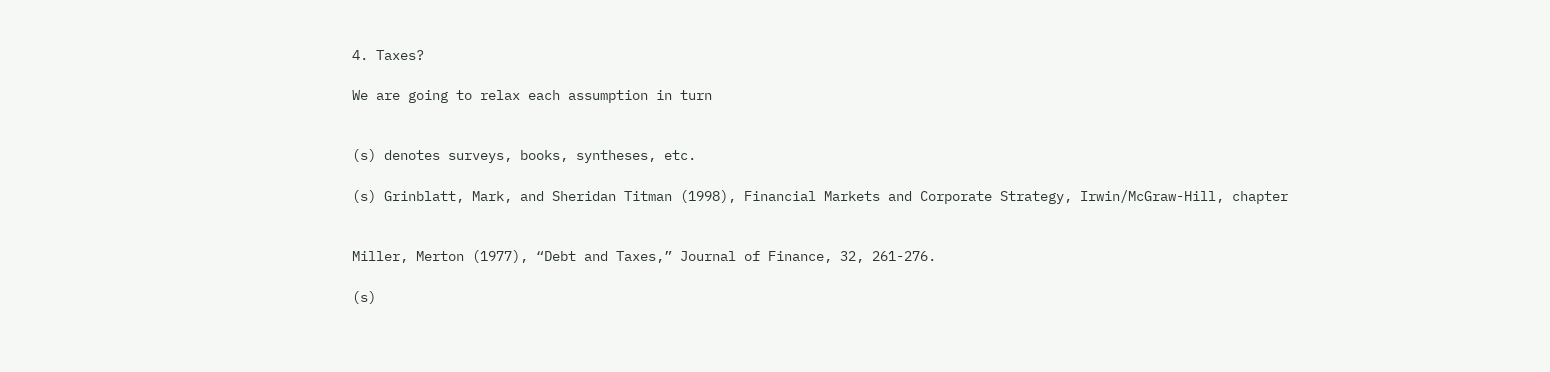4. Taxes?

We are going to relax each assumption in turn


(s) denotes surveys, books, syntheses, etc.

(s) Grinblatt, Mark, and Sheridan Titman (1998), Financial Markets and Corporate Strategy, Irwin/McGraw-Hill, chapter


Miller, Merton (1977), “Debt and Taxes,” Journal of Finance, 32, 261-276.

(s)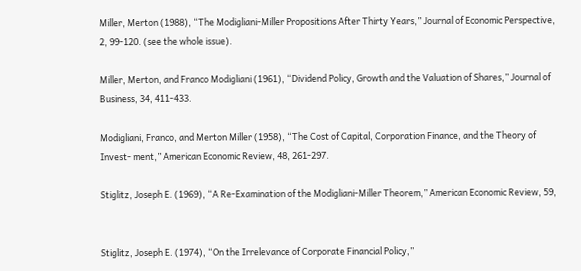Miller, Merton (1988), “The Modigliani-Miller Propositions After Thirty Years,” Journal of Economic Perspective, 2, 99-120. (see the whole issue).

Miller, Merton, and Franco Modigliani (1961), “Dividend Policy, Growth and the Valuation of Shares,” Journal of Business, 34, 411-433.

Modigliani, Franco, and Merton Miller (1958), “The Cost of Capital, Corporation Finance, and the Theory of Invest- ment,” American Economic Review, 48, 261-297.

Stiglitz, Joseph E. (1969), “A Re-Examination of the Modigliani-Miller Theorem,” American Economic Review, 59,


Stiglitz, Joseph E. (1974), “On the Irrelevance of Corporate Financial Policy,”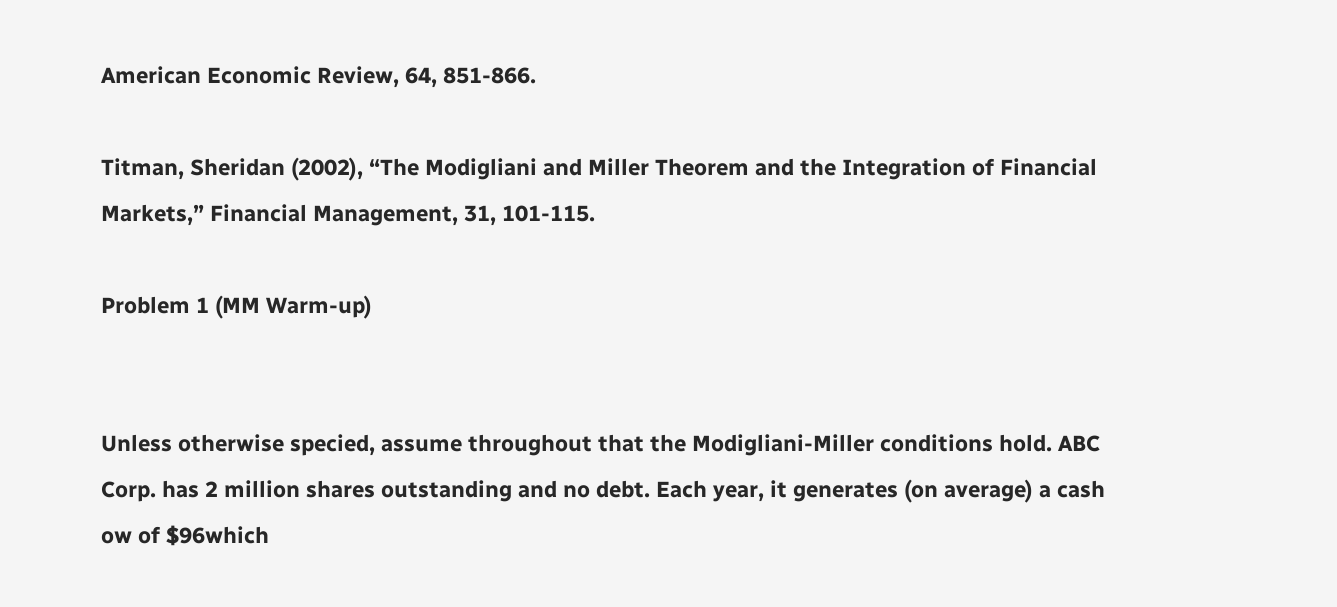American Economic Review, 64, 851-866.

Titman, Sheridan (2002), “The Modigliani and Miller Theorem and the Integration of Financial Markets,” Financial Management, 31, 101-115.

Problem 1 (MM Warm-up)


Unless otherwise specied, assume throughout that the Modigliani-Miller conditions hold. ABC Corp. has 2 million shares outstanding and no debt. Each year, it generates (on average) a cash ow of $96which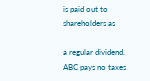is paid out to shareholders as

a regular dividend. ABC pays no taxes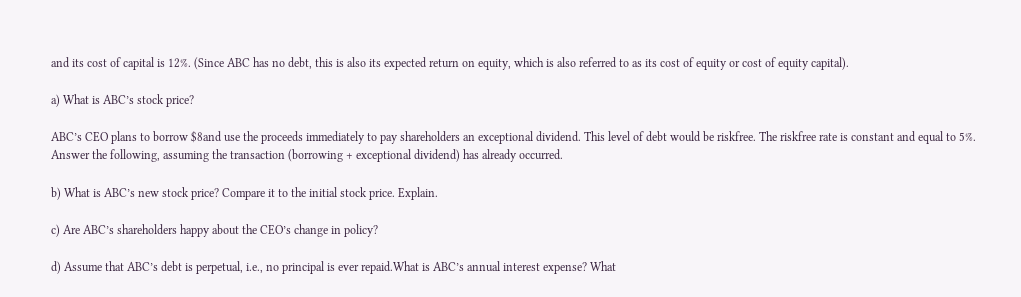and its cost of capital is 12%. (Since ABC has no debt, this is also its expected return on equity, which is also referred to as its cost of equity or cost of equity capital).

a) What is ABC’s stock price?

ABC’s CEO plans to borrow $8and use the proceeds immediately to pay shareholders an exceptional dividend. This level of debt would be riskfree. The riskfree rate is constant and equal to 5%. Answer the following, assuming the transaction (borrowing + exceptional dividend) has already occurred.

b) What is ABC’s new stock price? Compare it to the initial stock price. Explain.

c) Are ABC’s shareholders happy about the CEO’s change in policy?

d) Assume that ABC’s debt is perpetual, i.e., no principal is ever repaid.What is ABC’s annual interest expense? What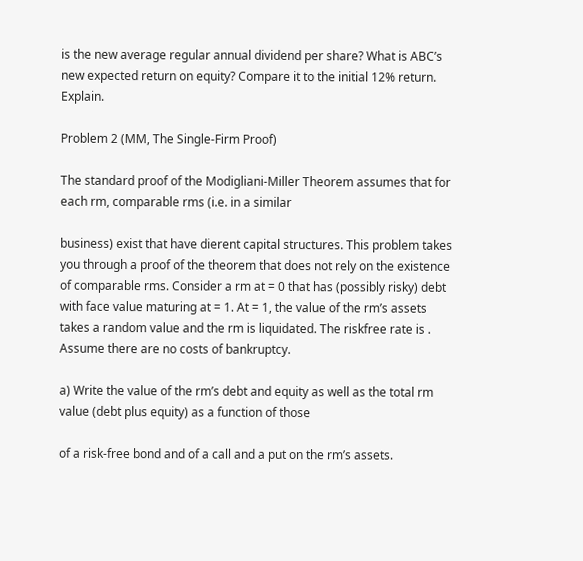is the new average regular annual dividend per share? What is ABC’s new expected return on equity? Compare it to the initial 12% return. Explain.

Problem 2 (MM, The Single-Firm Proof)

The standard proof of the Modigliani-Miller Theorem assumes that for each rm, comparable rms (i.e. in a similar

business) exist that have dierent capital structures. This problem takes you through a proof of the theorem that does not rely on the existence of comparable rms. Consider a rm at = 0 that has (possibly risky) debt with face value maturing at = 1. At = 1, the value of the rm’s assets takes a random value and the rm is liquidated. The riskfree rate is . Assume there are no costs of bankruptcy.

a) Write the value of the rm’s debt and equity as well as the total rm value (debt plus equity) as a function of those

of a risk-free bond and of a call and a put on the rm’s assets.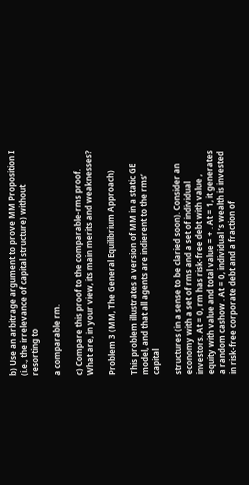b) Use an arbitrage argument to prove MM Proposition I (i.e., the irrelevance of capital structure) without resorting to

a comparable rm.

c) Compare this proof to the comparable-rms proof. What are, in your view, its main merits and weaknesses?

Problem 3 (MM, The General Equilibrium Approach)

This problem illustrates a version of MM in a static GE model, and that all agents are indierent to the rms’ capital

structures (in a sense to be claried soon). Consider an economy with a set of rms and a set of individual investors. At = 0, rm has risk-free debt with value , equity with value and total value = + . At = 1, it generates a random cashow . At = 0, individual ’s wealth is invested in risk-free corporate debt and a fraction of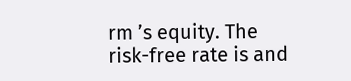rm ’s equity. The risk-free rate is and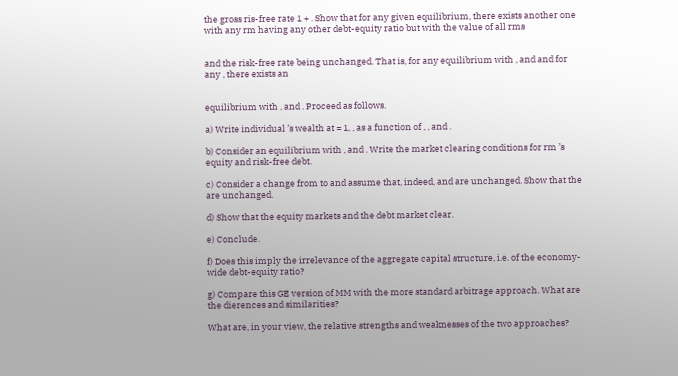the gross ris-free rate 1 + . Show that for any given equilibrium, there exists another one with any rm having any other debt-equity ratio but with the value of all rms


and the risk-free rate being unchanged. That is, for any equilibrium with , and and for any , there exists an


equilibrium with , and . Proceed as follows.

a) Write individual ’s wealth at = 1, , as a function of , , and .

b) Consider an equilibrium with , and . Write the market clearing conditions for rm ’s equity and risk-free debt.

c) Consider a change from to and assume that, indeed, and are unchanged. Show that the are unchanged.

d) Show that the equity markets and the debt market clear.

e) Conclude.

f) Does this imply the irrelevance of the aggregate capital structure, i.e. of the economy-wide debt-equity ratio?

g) Compare this GE version of MM with the more standard arbitrage approach. What are the dierences and similarities?

What are, in your view, the relative strengths and weaknesses of the two approaches?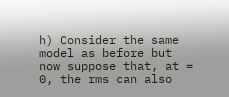h) Consider the same model as before but now suppose that, at = 0, the rms can also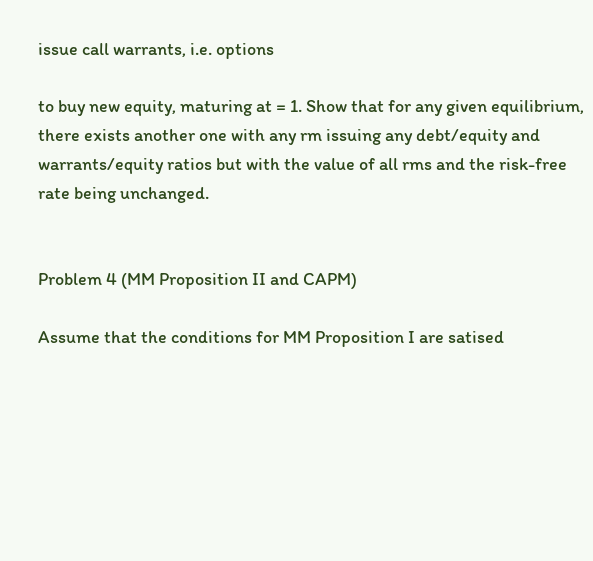issue call warrants, i.e. options

to buy new equity, maturing at = 1. Show that for any given equilibrium, there exists another one with any rm issuing any debt/equity and warrants/equity ratios but with the value of all rms and the risk-free rate being unchanged.


Problem 4 (MM Proposition II and CAPM)

Assume that the conditions for MM Proposition I are satised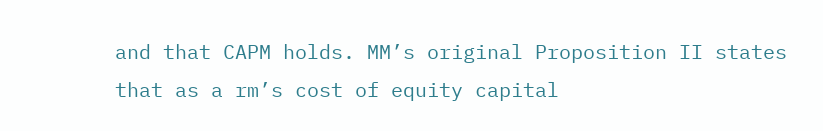and that CAPM holds. MM’s original Proposition II states that as a rm’s cost of equity capital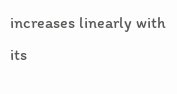increases linearly with its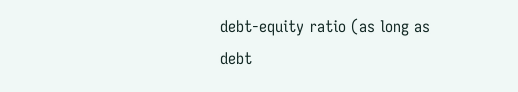debt-equity ratio (as long as debt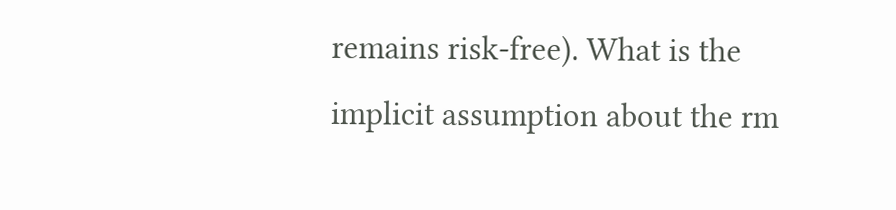remains risk-free). What is the implicit assumption about the rm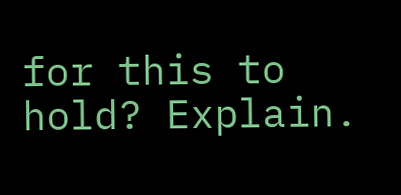for this to hold? Explain.